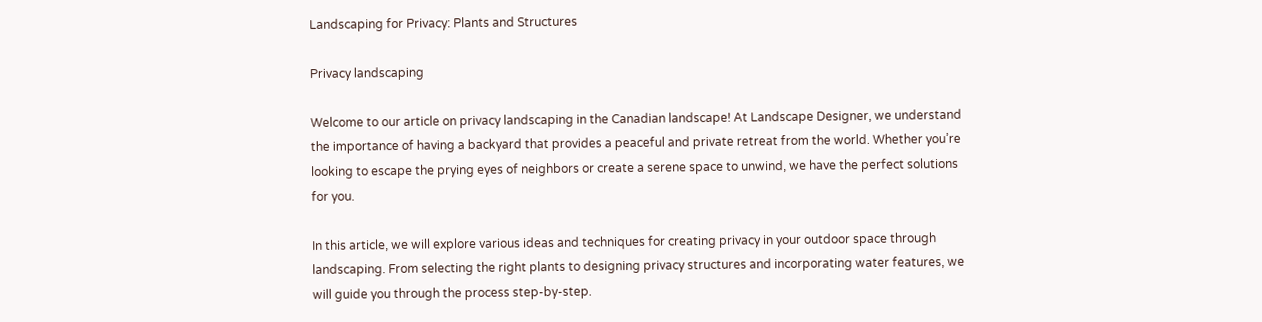Landscaping for Privacy: Plants and Structures

Privacy landscaping

Welcome to our article on privacy landscaping in the Canadian landscape! At Landscape Designer, we understand the importance of having a backyard that provides a peaceful and private retreat from the world. Whether you’re looking to escape the prying eyes of neighbors or create a serene space to unwind, we have the perfect solutions for you.

In this article, we will explore various ideas and techniques for creating privacy in your outdoor space through landscaping. From selecting the right plants to designing privacy structures and incorporating water features, we will guide you through the process step-by-step.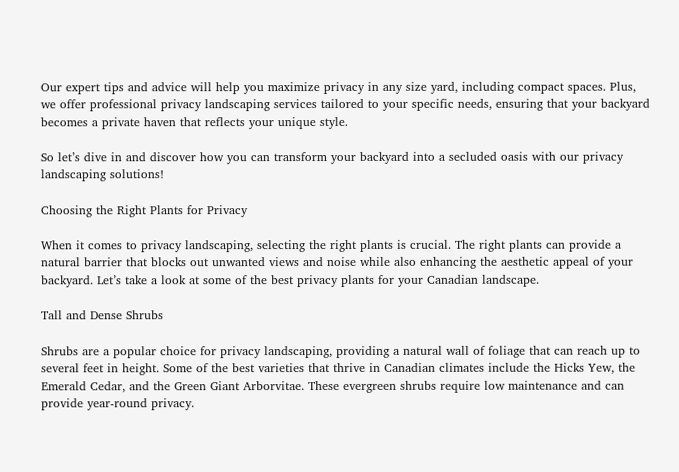Our expert tips and advice will help you maximize privacy in any size yard, including compact spaces. Plus, we offer professional privacy landscaping services tailored to your specific needs, ensuring that your backyard becomes a private haven that reflects your unique style.

So let’s dive in and discover how you can transform your backyard into a secluded oasis with our privacy landscaping solutions!

Choosing the Right Plants for Privacy

When it comes to privacy landscaping, selecting the right plants is crucial. The right plants can provide a natural barrier that blocks out unwanted views and noise while also enhancing the aesthetic appeal of your backyard. Let’s take a look at some of the best privacy plants for your Canadian landscape.

Tall and Dense Shrubs

Shrubs are a popular choice for privacy landscaping, providing a natural wall of foliage that can reach up to several feet in height. Some of the best varieties that thrive in Canadian climates include the Hicks Yew, the Emerald Cedar, and the Green Giant Arborvitae. These evergreen shrubs require low maintenance and can provide year-round privacy.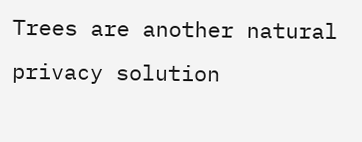Trees are another natural privacy solution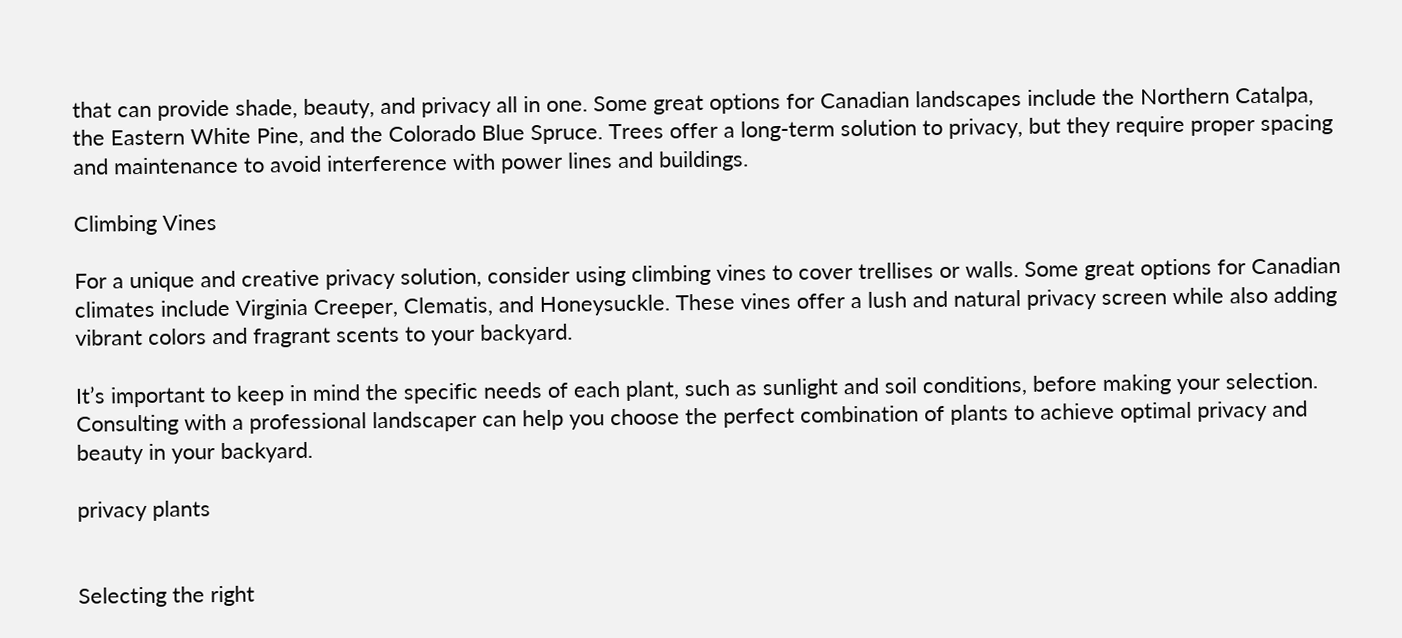that can provide shade, beauty, and privacy all in one. Some great options for Canadian landscapes include the Northern Catalpa, the Eastern White Pine, and the Colorado Blue Spruce. Trees offer a long-term solution to privacy, but they require proper spacing and maintenance to avoid interference with power lines and buildings.

Climbing Vines

For a unique and creative privacy solution, consider using climbing vines to cover trellises or walls. Some great options for Canadian climates include Virginia Creeper, Clematis, and Honeysuckle. These vines offer a lush and natural privacy screen while also adding vibrant colors and fragrant scents to your backyard.

It’s important to keep in mind the specific needs of each plant, such as sunlight and soil conditions, before making your selection. Consulting with a professional landscaper can help you choose the perfect combination of plants to achieve optimal privacy and beauty in your backyard.

privacy plants


Selecting the right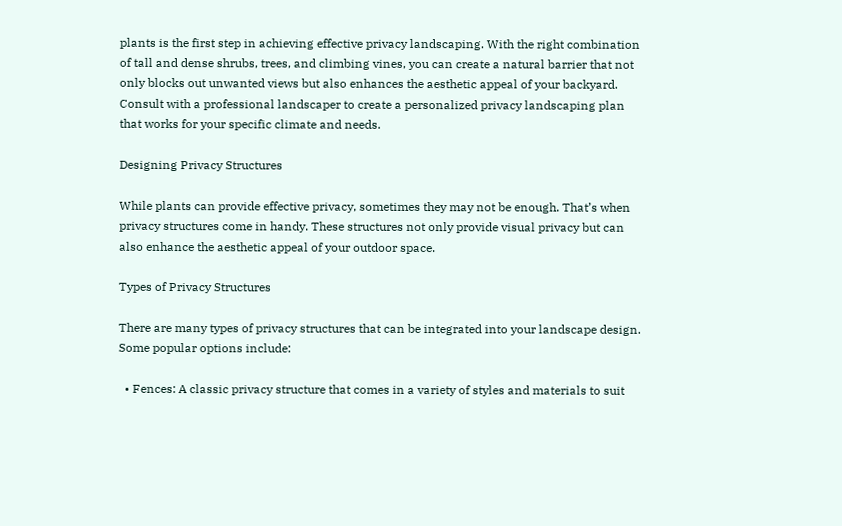plants is the first step in achieving effective privacy landscaping. With the right combination of tall and dense shrubs, trees, and climbing vines, you can create a natural barrier that not only blocks out unwanted views but also enhances the aesthetic appeal of your backyard. Consult with a professional landscaper to create a personalized privacy landscaping plan that works for your specific climate and needs.

Designing Privacy Structures

While plants can provide effective privacy, sometimes they may not be enough. That’s when privacy structures come in handy. These structures not only provide visual privacy but can also enhance the aesthetic appeal of your outdoor space.

Types of Privacy Structures

There are many types of privacy structures that can be integrated into your landscape design. Some popular options include:

  • Fences: A classic privacy structure that comes in a variety of styles and materials to suit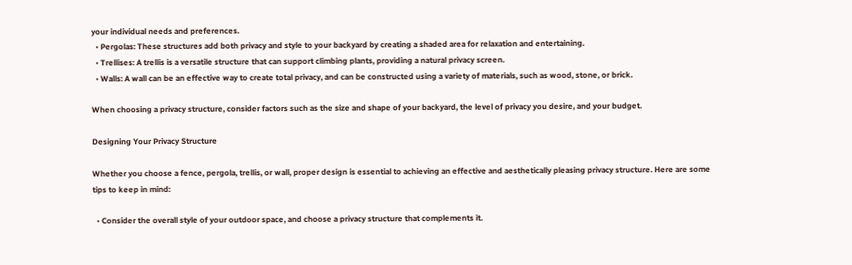your individual needs and preferences.
  • Pergolas: These structures add both privacy and style to your backyard by creating a shaded area for relaxation and entertaining.
  • Trellises: A trellis is a versatile structure that can support climbing plants, providing a natural privacy screen.
  • Walls: A wall can be an effective way to create total privacy, and can be constructed using a variety of materials, such as wood, stone, or brick.

When choosing a privacy structure, consider factors such as the size and shape of your backyard, the level of privacy you desire, and your budget.

Designing Your Privacy Structure

Whether you choose a fence, pergola, trellis, or wall, proper design is essential to achieving an effective and aesthetically pleasing privacy structure. Here are some tips to keep in mind:

  • Consider the overall style of your outdoor space, and choose a privacy structure that complements it.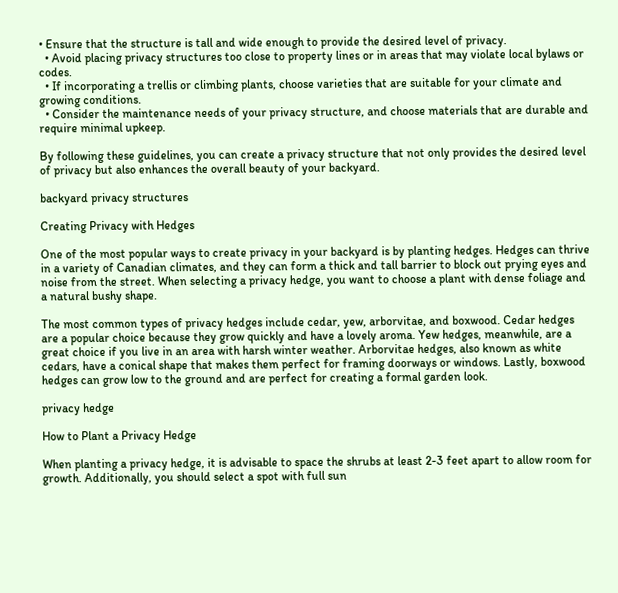• Ensure that the structure is tall and wide enough to provide the desired level of privacy.
  • Avoid placing privacy structures too close to property lines or in areas that may violate local bylaws or codes.
  • If incorporating a trellis or climbing plants, choose varieties that are suitable for your climate and growing conditions.
  • Consider the maintenance needs of your privacy structure, and choose materials that are durable and require minimal upkeep.

By following these guidelines, you can create a privacy structure that not only provides the desired level of privacy but also enhances the overall beauty of your backyard.

backyard privacy structures

Creating Privacy with Hedges

One of the most popular ways to create privacy in your backyard is by planting hedges. Hedges can thrive in a variety of Canadian climates, and they can form a thick and tall barrier to block out prying eyes and noise from the street. When selecting a privacy hedge, you want to choose a plant with dense foliage and a natural bushy shape.

The most common types of privacy hedges include cedar, yew, arborvitae, and boxwood. Cedar hedges are a popular choice because they grow quickly and have a lovely aroma. Yew hedges, meanwhile, are a great choice if you live in an area with harsh winter weather. Arborvitae hedges, also known as white cedars, have a conical shape that makes them perfect for framing doorways or windows. Lastly, boxwood hedges can grow low to the ground and are perfect for creating a formal garden look.

privacy hedge

How to Plant a Privacy Hedge

When planting a privacy hedge, it is advisable to space the shrubs at least 2-3 feet apart to allow room for growth. Additionally, you should select a spot with full sun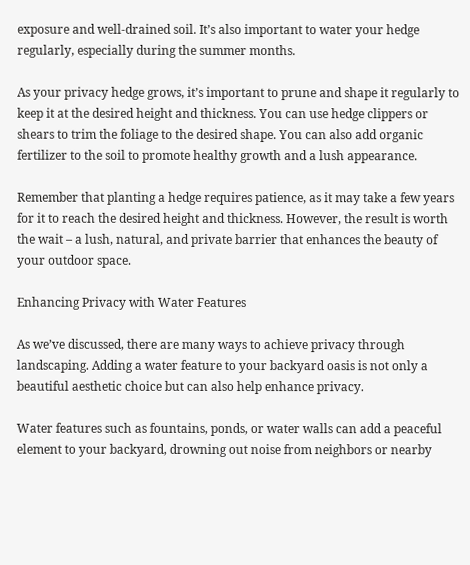exposure and well-drained soil. It’s also important to water your hedge regularly, especially during the summer months.

As your privacy hedge grows, it’s important to prune and shape it regularly to keep it at the desired height and thickness. You can use hedge clippers or shears to trim the foliage to the desired shape. You can also add organic fertilizer to the soil to promote healthy growth and a lush appearance.

Remember that planting a hedge requires patience, as it may take a few years for it to reach the desired height and thickness. However, the result is worth the wait – a lush, natural, and private barrier that enhances the beauty of your outdoor space.

Enhancing Privacy with Water Features

As we’ve discussed, there are many ways to achieve privacy through landscaping. Adding a water feature to your backyard oasis is not only a beautiful aesthetic choice but can also help enhance privacy.

Water features such as fountains, ponds, or water walls can add a peaceful element to your backyard, drowning out noise from neighbors or nearby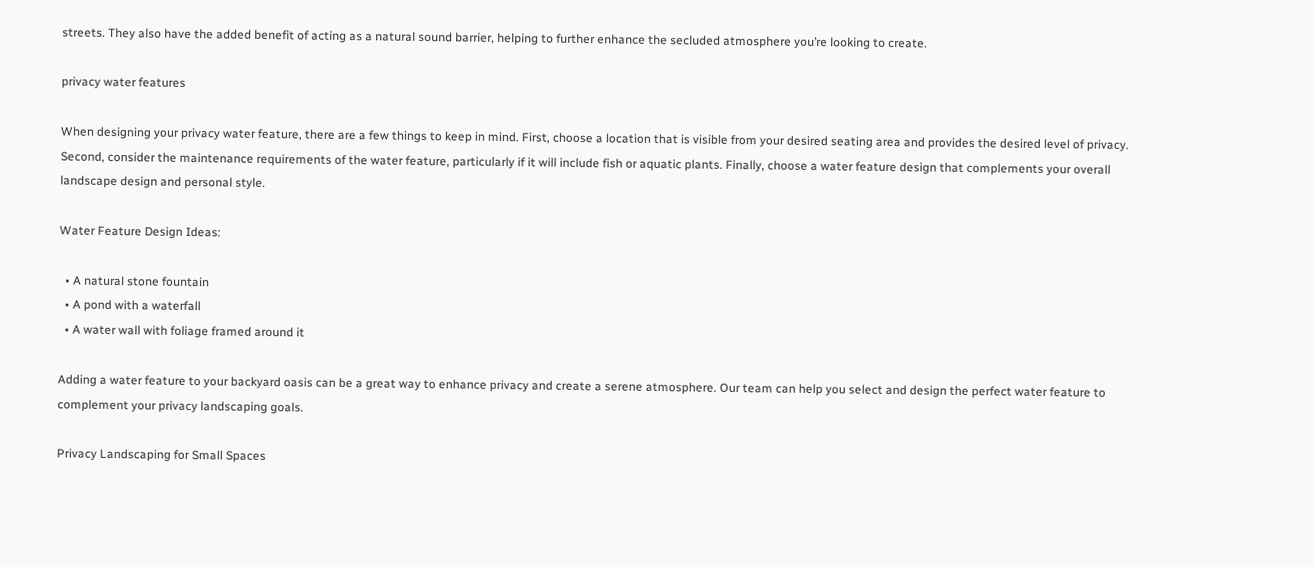streets. They also have the added benefit of acting as a natural sound barrier, helping to further enhance the secluded atmosphere you’re looking to create.

privacy water features

When designing your privacy water feature, there are a few things to keep in mind. First, choose a location that is visible from your desired seating area and provides the desired level of privacy. Second, consider the maintenance requirements of the water feature, particularly if it will include fish or aquatic plants. Finally, choose a water feature design that complements your overall landscape design and personal style.

Water Feature Design Ideas:

  • A natural stone fountain
  • A pond with a waterfall
  • A water wall with foliage framed around it

Adding a water feature to your backyard oasis can be a great way to enhance privacy and create a serene atmosphere. Our team can help you select and design the perfect water feature to complement your privacy landscaping goals.

Privacy Landscaping for Small Spaces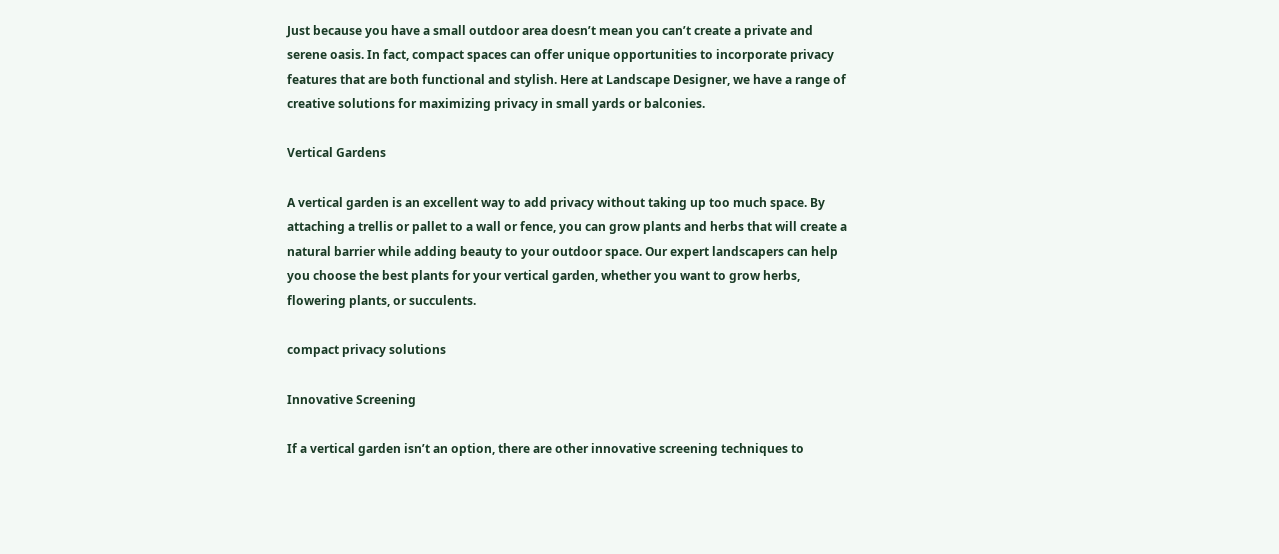Just because you have a small outdoor area doesn’t mean you can’t create a private and serene oasis. In fact, compact spaces can offer unique opportunities to incorporate privacy features that are both functional and stylish. Here at Landscape Designer, we have a range of creative solutions for maximizing privacy in small yards or balconies.

Vertical Gardens

A vertical garden is an excellent way to add privacy without taking up too much space. By attaching a trellis or pallet to a wall or fence, you can grow plants and herbs that will create a natural barrier while adding beauty to your outdoor space. Our expert landscapers can help you choose the best plants for your vertical garden, whether you want to grow herbs, flowering plants, or succulents.

compact privacy solutions

Innovative Screening

If a vertical garden isn’t an option, there are other innovative screening techniques to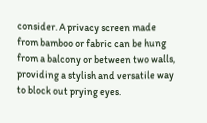consider. A privacy screen made from bamboo or fabric can be hung from a balcony or between two walls, providing a stylish and versatile way to block out prying eyes.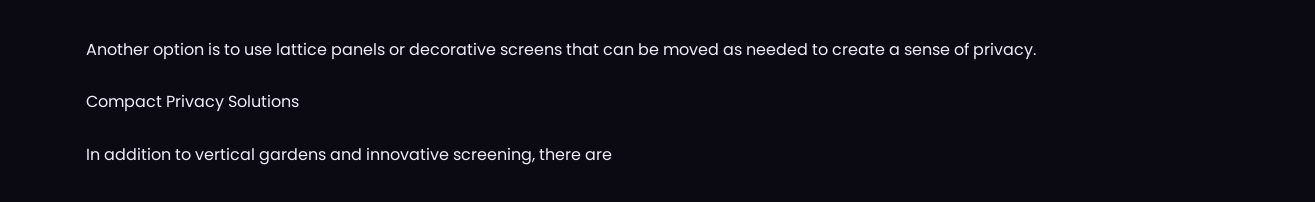Another option is to use lattice panels or decorative screens that can be moved as needed to create a sense of privacy.

Compact Privacy Solutions

In addition to vertical gardens and innovative screening, there are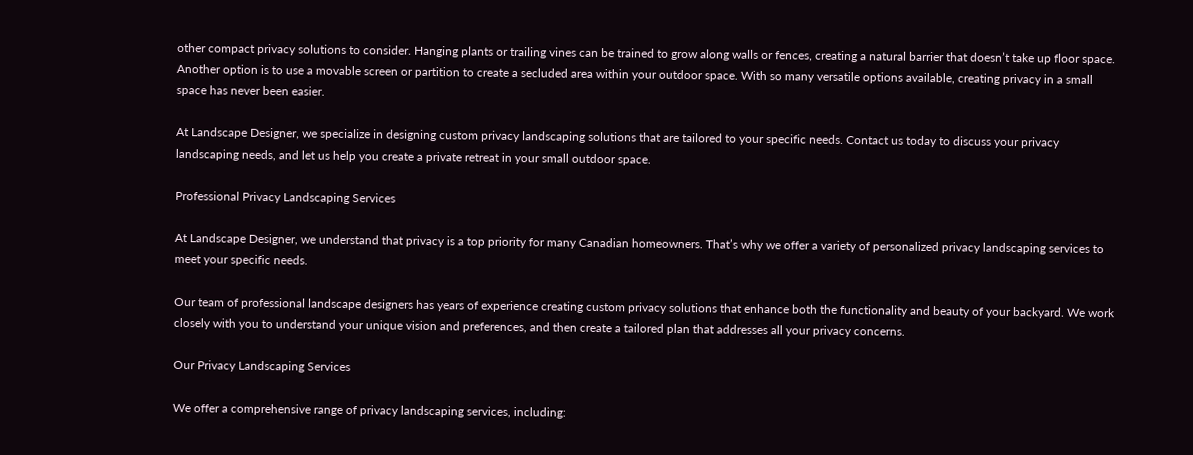other compact privacy solutions to consider. Hanging plants or trailing vines can be trained to grow along walls or fences, creating a natural barrier that doesn’t take up floor space. Another option is to use a movable screen or partition to create a secluded area within your outdoor space. With so many versatile options available, creating privacy in a small space has never been easier.

At Landscape Designer, we specialize in designing custom privacy landscaping solutions that are tailored to your specific needs. Contact us today to discuss your privacy landscaping needs, and let us help you create a private retreat in your small outdoor space.

Professional Privacy Landscaping Services

At Landscape Designer, we understand that privacy is a top priority for many Canadian homeowners. That’s why we offer a variety of personalized privacy landscaping services to meet your specific needs.

Our team of professional landscape designers has years of experience creating custom privacy solutions that enhance both the functionality and beauty of your backyard. We work closely with you to understand your unique vision and preferences, and then create a tailored plan that addresses all your privacy concerns.

Our Privacy Landscaping Services

We offer a comprehensive range of privacy landscaping services, including: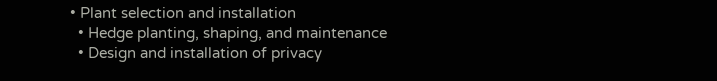• Plant selection and installation
  • Hedge planting, shaping, and maintenance
  • Design and installation of privacy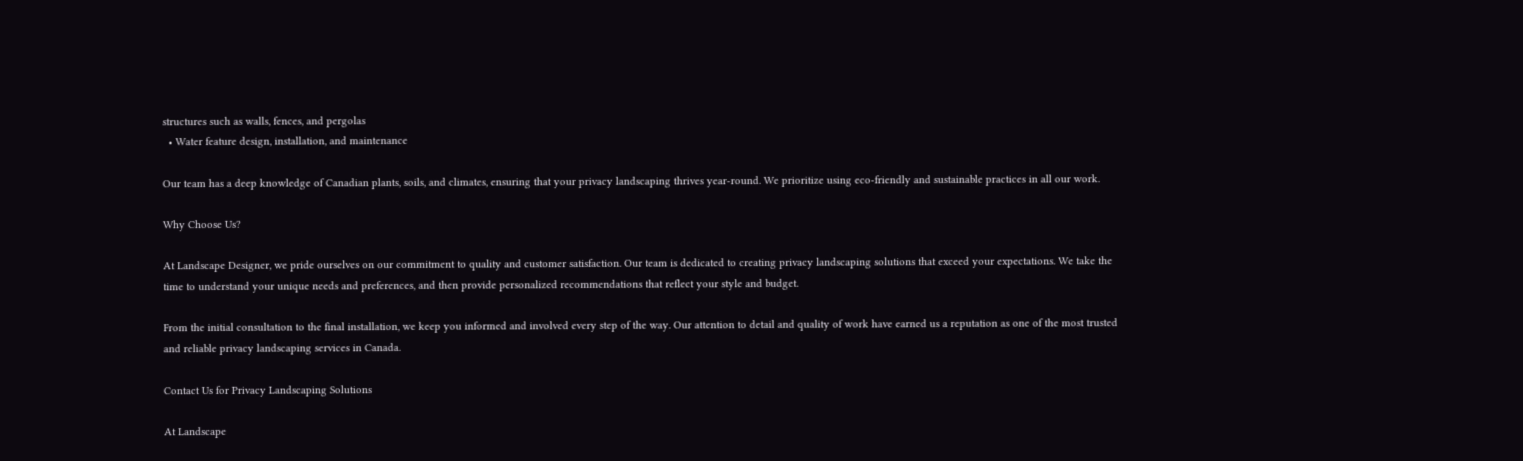structures such as walls, fences, and pergolas
  • Water feature design, installation, and maintenance

Our team has a deep knowledge of Canadian plants, soils, and climates, ensuring that your privacy landscaping thrives year-round. We prioritize using eco-friendly and sustainable practices in all our work.

Why Choose Us?

At Landscape Designer, we pride ourselves on our commitment to quality and customer satisfaction. Our team is dedicated to creating privacy landscaping solutions that exceed your expectations. We take the time to understand your unique needs and preferences, and then provide personalized recommendations that reflect your style and budget.

From the initial consultation to the final installation, we keep you informed and involved every step of the way. Our attention to detail and quality of work have earned us a reputation as one of the most trusted and reliable privacy landscaping services in Canada.

Contact Us for Privacy Landscaping Solutions

At Landscape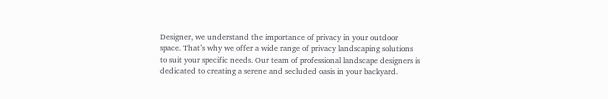Designer, we understand the importance of privacy in your outdoor space. That’s why we offer a wide range of privacy landscaping solutions to suit your specific needs. Our team of professional landscape designers is dedicated to creating a serene and secluded oasis in your backyard.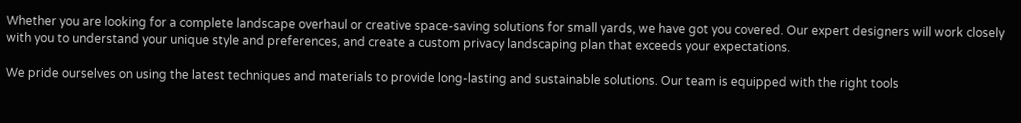Whether you are looking for a complete landscape overhaul or creative space-saving solutions for small yards, we have got you covered. Our expert designers will work closely with you to understand your unique style and preferences, and create a custom privacy landscaping plan that exceeds your expectations.

We pride ourselves on using the latest techniques and materials to provide long-lasting and sustainable solutions. Our team is equipped with the right tools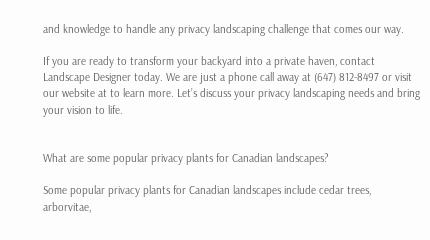and knowledge to handle any privacy landscaping challenge that comes our way.

If you are ready to transform your backyard into a private haven, contact Landscape Designer today. We are just a phone call away at (647) 812-8497 or visit our website at to learn more. Let’s discuss your privacy landscaping needs and bring your vision to life.


What are some popular privacy plants for Canadian landscapes?

Some popular privacy plants for Canadian landscapes include cedar trees, arborvitae,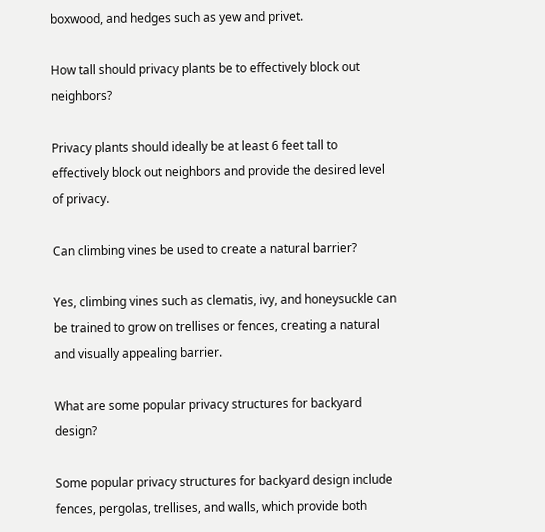boxwood, and hedges such as yew and privet.

How tall should privacy plants be to effectively block out neighbors?

Privacy plants should ideally be at least 6 feet tall to effectively block out neighbors and provide the desired level of privacy.

Can climbing vines be used to create a natural barrier?

Yes, climbing vines such as clematis, ivy, and honeysuckle can be trained to grow on trellises or fences, creating a natural and visually appealing barrier.

What are some popular privacy structures for backyard design?

Some popular privacy structures for backyard design include fences, pergolas, trellises, and walls, which provide both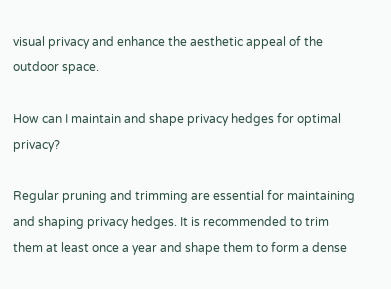visual privacy and enhance the aesthetic appeal of the outdoor space.

How can I maintain and shape privacy hedges for optimal privacy?

Regular pruning and trimming are essential for maintaining and shaping privacy hedges. It is recommended to trim them at least once a year and shape them to form a dense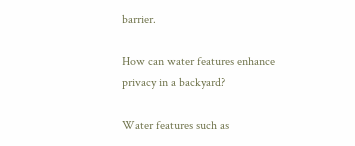barrier.

How can water features enhance privacy in a backyard?

Water features such as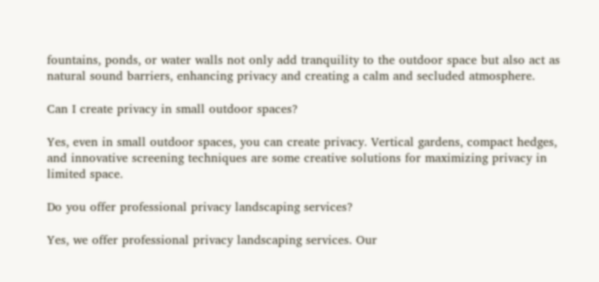fountains, ponds, or water walls not only add tranquility to the outdoor space but also act as natural sound barriers, enhancing privacy and creating a calm and secluded atmosphere.

Can I create privacy in small outdoor spaces?

Yes, even in small outdoor spaces, you can create privacy. Vertical gardens, compact hedges, and innovative screening techniques are some creative solutions for maximizing privacy in limited space.

Do you offer professional privacy landscaping services?

Yes, we offer professional privacy landscaping services. Our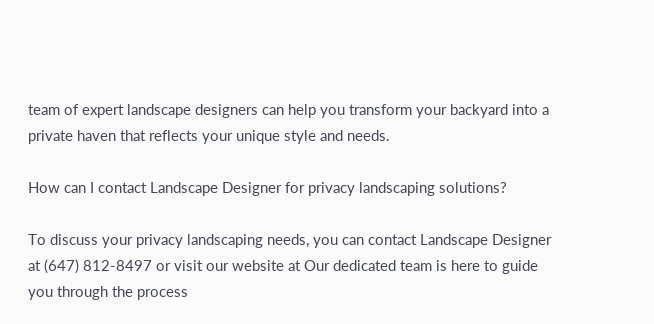team of expert landscape designers can help you transform your backyard into a private haven that reflects your unique style and needs.

How can I contact Landscape Designer for privacy landscaping solutions?

To discuss your privacy landscaping needs, you can contact Landscape Designer at (647) 812-8497 or visit our website at Our dedicated team is here to guide you through the process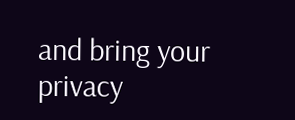and bring your privacy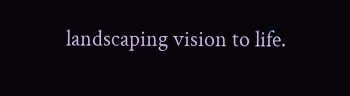landscaping vision to life.